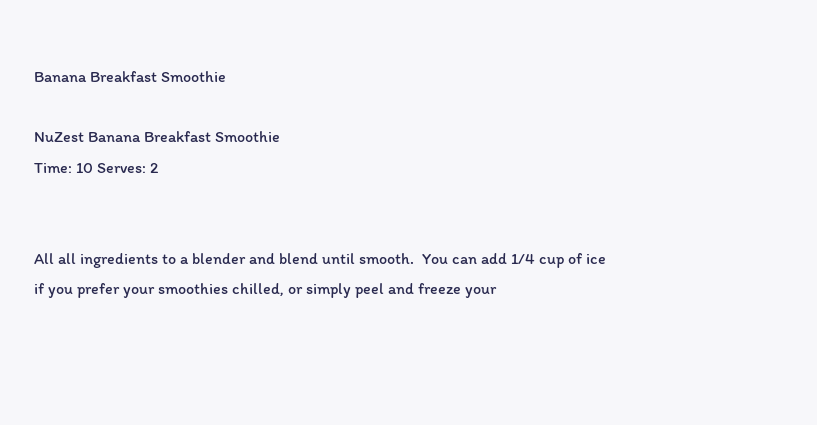Banana Breakfast Smoothie

NuZest Banana Breakfast Smoothie
Time: 10 Serves: 2


All all ingredients to a blender and blend until smooth.  You can add 1/4 cup of ice if you prefer your smoothies chilled, or simply peel and freeze your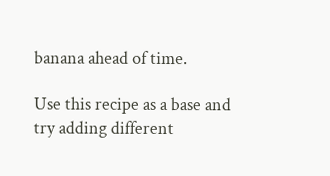banana ahead of time.

Use this recipe as a base and try adding different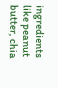ingredients like peanut butter, chia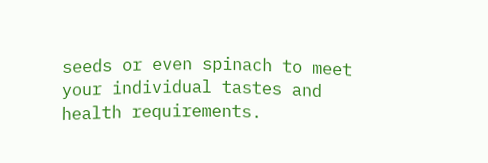seeds or even spinach to meet your individual tastes and health requirements.